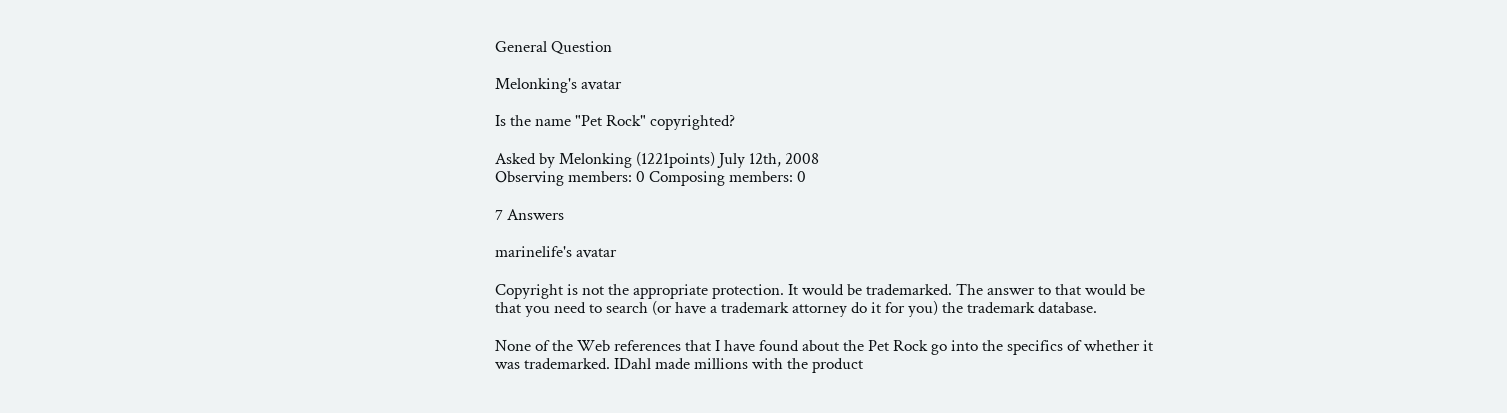General Question

Melonking's avatar

Is the name "Pet Rock" copyrighted?

Asked by Melonking (1221points) July 12th, 2008
Observing members: 0 Composing members: 0

7 Answers

marinelife's avatar

Copyright is not the appropriate protection. It would be trademarked. The answer to that would be that you need to search (or have a trademark attorney do it for you) the trademark database.

None of the Web references that I have found about the Pet Rock go into the specifics of whether it was trademarked. IDahl made millions with the product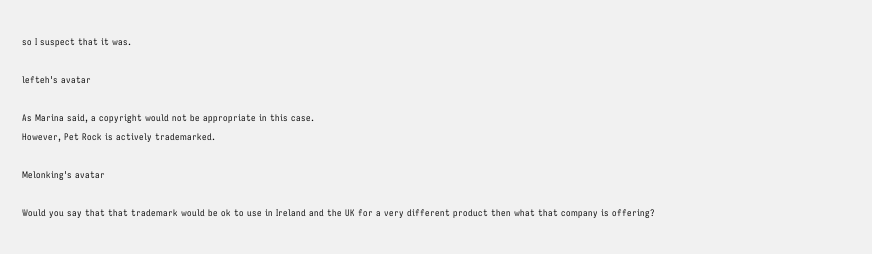so I suspect that it was.

lefteh's avatar

As Marina said, a copyright would not be appropriate in this case.
However, Pet Rock is actively trademarked.

Melonking's avatar

Would you say that that trademark would be ok to use in Ireland and the UK for a very different product then what that company is offering?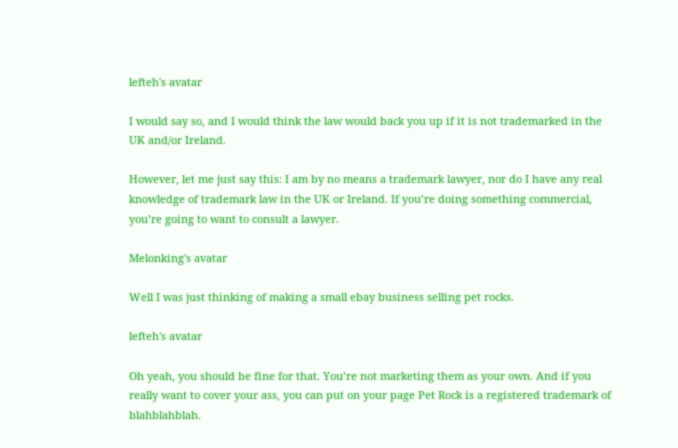lefteh's avatar

I would say so, and I would think the law would back you up if it is not trademarked in the UK and/or Ireland.

However, let me just say this: I am by no means a trademark lawyer, nor do I have any real knowledge of trademark law in the UK or Ireland. If you’re doing something commercial, you’re going to want to consult a lawyer.

Melonking's avatar

Well I was just thinking of making a small ebay business selling pet rocks.

lefteh's avatar

Oh yeah, you should be fine for that. You’re not marketing them as your own. And if you really want to cover your ass, you can put on your page Pet Rock is a registered trademark of blahblahblah.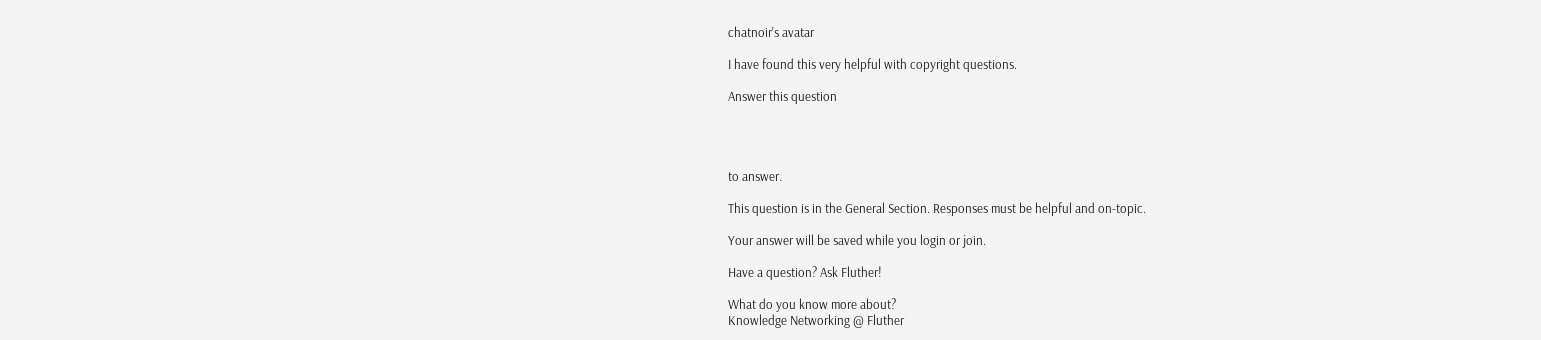chatnoir's avatar

I have found this very helpful with copyright questions.

Answer this question




to answer.

This question is in the General Section. Responses must be helpful and on-topic.

Your answer will be saved while you login or join.

Have a question? Ask Fluther!

What do you know more about?
Knowledge Networking @ Fluther